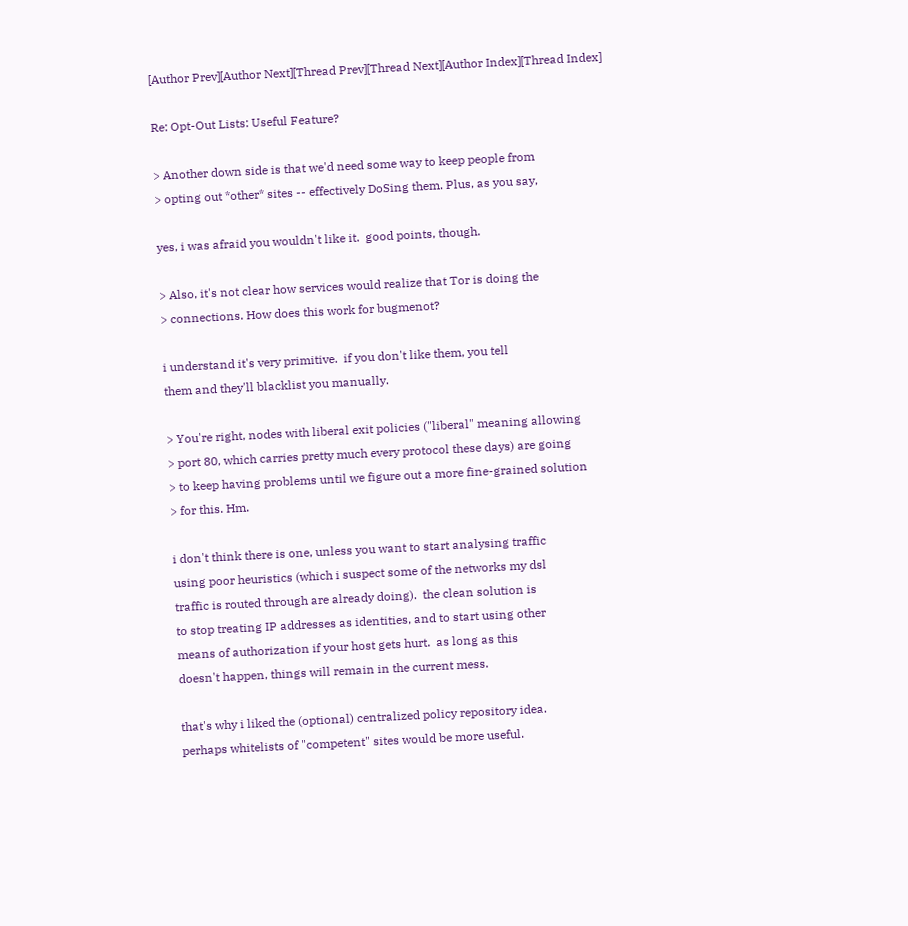[Author Prev][Author Next][Thread Prev][Thread Next][Author Index][Thread Index]

Re: Opt-Out Lists: Useful Feature?

> Another down side is that we'd need some way to keep people from
> opting out *other* sites -- effectively DoSing them. Plus, as you say,

yes, i was afraid you wouldn't like it.  good points, though.

> Also, it's not clear how services would realize that Tor is doing the
> connections. How does this work for bugmenot?

i understand it's very primitive.  if you don't like them, you tell
them and they'll blacklist you manually.

> You're right, nodes with liberal exit policies ("liberal" meaning allowing
> port 80, which carries pretty much every protocol these days) are going
> to keep having problems until we figure out a more fine-grained solution
> for this. Hm.

i don't think there is one, unless you want to start analysing traffic
using poor heuristics (which i suspect some of the networks my dsl
traffic is routed through are already doing).  the clean solution is
to stop treating IP addresses as identities, and to start using other
means of authorization if your host gets hurt.  as long as this
doesn't happen, things will remain in the current mess.

that's why i liked the (optional) centralized policy repository idea.
perhaps whitelists of "competent" sites would be more useful.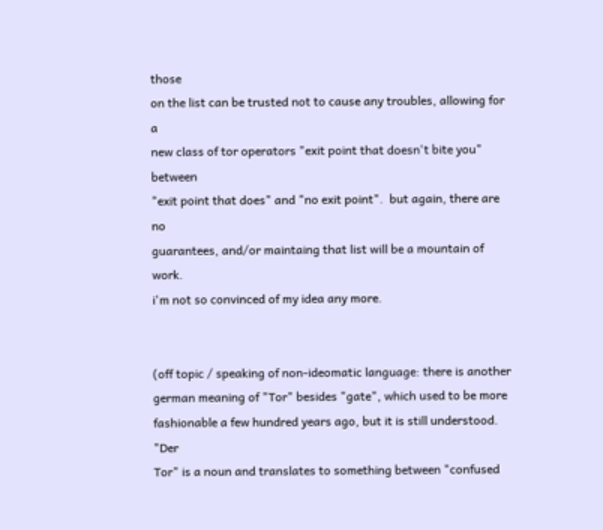those
on the list can be trusted not to cause any troubles, allowing for a
new class of tor operators "exit point that doesn't bite you" between
"exit point that does" and "no exit point".  but again, there are no
guarantees, and/or maintaing that list will be a mountain of work.
i'm not so convinced of my idea any more.


(off topic / speaking of non-ideomatic language: there is another
german meaning of "Tor" besides "gate", which used to be more
fashionable a few hundred years ago, but it is still understood.  "Der
Tor" is a noun and translates to something between "confused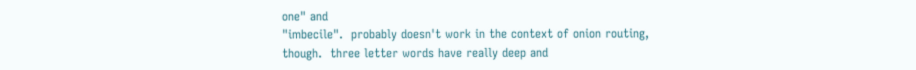one" and
"imbecile".  probably doesn't work in the context of onion routing,
though.  three letter words have really deep and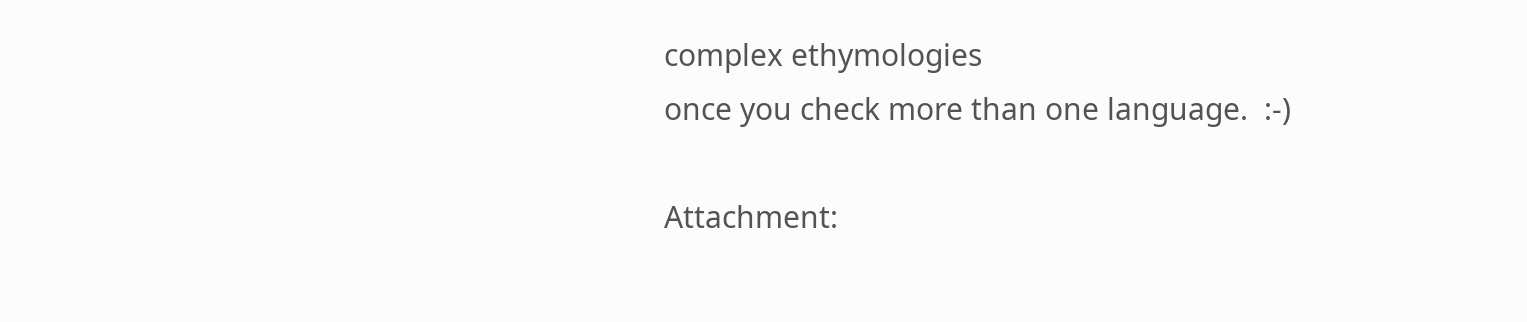complex ethymologies
once you check more than one language.  :-)

Attachment: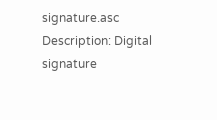signature.asc
Description: Digital signature